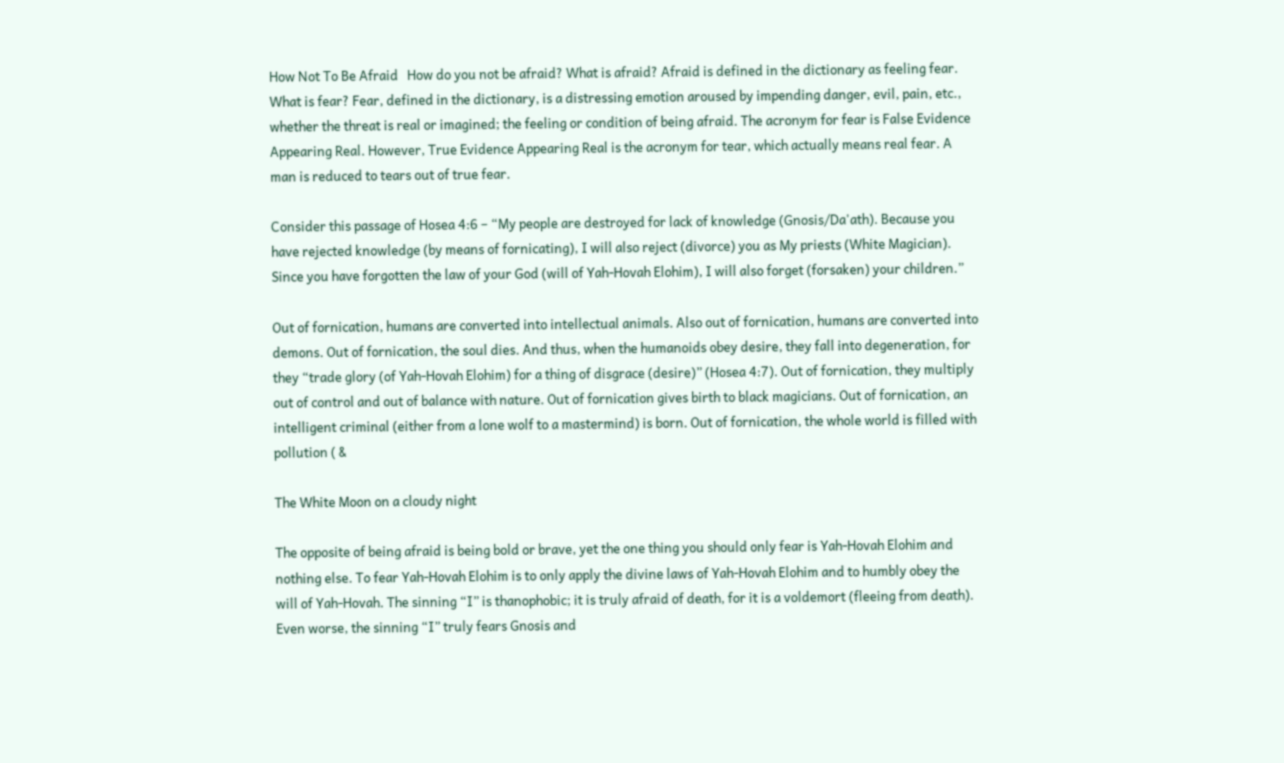How Not To Be Afraid   How do you not be afraid? What is afraid? Afraid is defined in the dictionary as feeling fear. What is fear? Fear, defined in the dictionary, is a distressing emotion aroused by impending danger, evil, pain, etc., whether the threat is real or imagined; the feeling or condition of being afraid. The acronym for fear is False Evidence Appearing Real. However, True Evidence Appearing Real is the acronym for tear, which actually means real fear. A man is reduced to tears out of true fear.

Consider this passage of Hosea 4:6 – “My people are destroyed for lack of knowledge (Gnosis/Da'ath). Because you have rejected knowledge (by means of fornicating), I will also reject (divorce) you as My priests (White Magician). Since you have forgotten the law of your God (will of Yah-Hovah Elohim), I will also forget (forsaken) your children.”

Out of fornication, humans are converted into intellectual animals. Also out of fornication, humans are converted into demons. Out of fornication, the soul dies. And thus, when the humanoids obey desire, they fall into degeneration, for they “trade glory (of Yah-Hovah Elohim) for a thing of disgrace (desire)” (Hosea 4:7). Out of fornication, they multiply out of control and out of balance with nature. Out of fornication gives birth to black magicians. Out of fornication, an intelligent criminal (either from a lone wolf to a mastermind) is born. Out of fornication, the whole world is filled with pollution ( &

The White Moon on a cloudy night

The opposite of being afraid is being bold or brave, yet the one thing you should only fear is Yah-Hovah Elohim and nothing else. To fear Yah-Hovah Elohim is to only apply the divine laws of Yah-Hovah Elohim and to humbly obey the will of Yah-Hovah. The sinning “I” is thanophobic; it is truly afraid of death, for it is a voldemort (fleeing from death). Even worse, the sinning “I” truly fears Gnosis and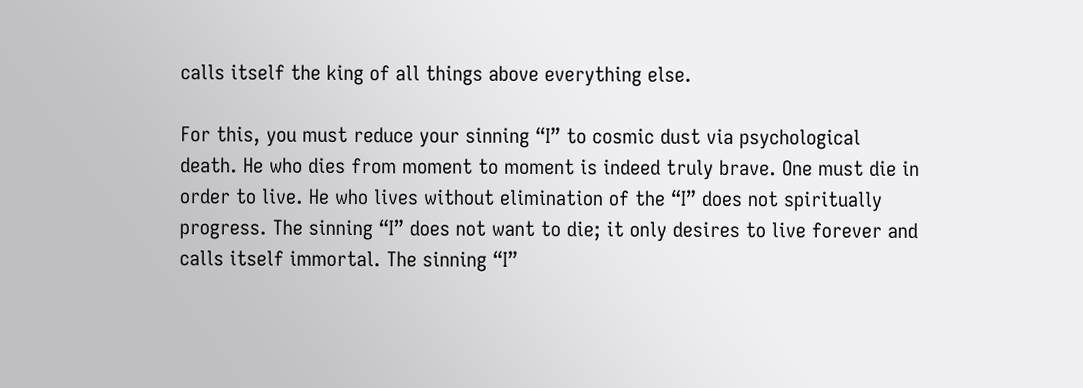calls itself the king of all things above everything else.

For this, you must reduce your sinning “I” to cosmic dust via psychological death. He who dies from moment to moment is indeed truly brave. One must die in order to live. He who lives without elimination of the “I” does not spiritually progress. The sinning “I” does not want to die; it only desires to live forever and calls itself immortal. The sinning “I”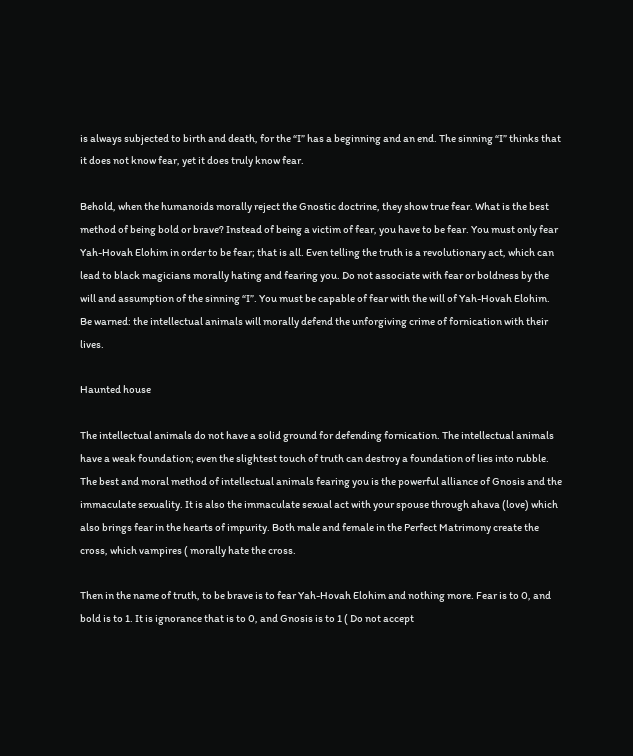is always subjected to birth and death, for the “I” has a beginning and an end. The sinning “I” thinks that it does not know fear, yet it does truly know fear.

Behold, when the humanoids morally reject the Gnostic doctrine, they show true fear. What is the best method of being bold or brave? Instead of being a victim of fear, you have to be fear. You must only fear Yah-Hovah Elohim in order to be fear; that is all. Even telling the truth is a revolutionary act, which can lead to black magicians morally hating and fearing you. Do not associate with fear or boldness by the will and assumption of the sinning “I”. You must be capable of fear with the will of Yah-Hovah Elohim. Be warned: the intellectual animals will morally defend the unforgiving crime of fornication with their lives.

Haunted house

The intellectual animals do not have a solid ground for defending fornication. The intellectual animals have a weak foundation; even the slightest touch of truth can destroy a foundation of lies into rubble. The best and moral method of intellectual animals fearing you is the powerful alliance of Gnosis and the immaculate sexuality. It is also the immaculate sexual act with your spouse through ahava (love) which also brings fear in the hearts of impurity. Both male and female in the Perfect Matrimony create the cross, which vampires ( morally hate the cross.

Then in the name of truth, to be brave is to fear Yah-Hovah Elohim and nothing more. Fear is to 0, and bold is to 1. It is ignorance that is to 0, and Gnosis is to 1 ( Do not accept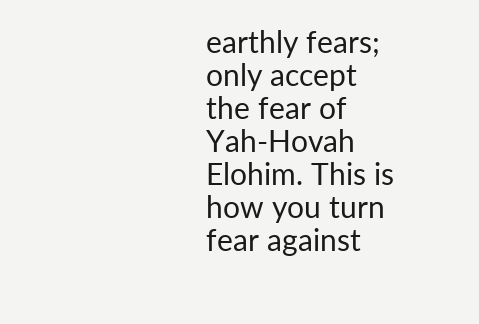earthly fears; only accept the fear of Yah-Hovah Elohim. This is how you turn fear against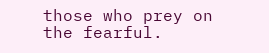those who prey on the fearful.